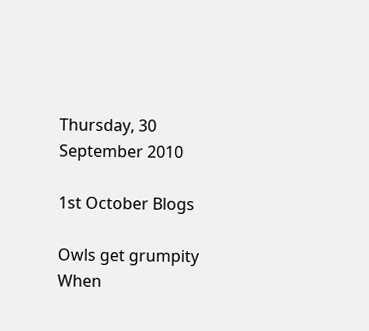Thursday, 30 September 2010

1st October Blogs

Owls get grumpity
When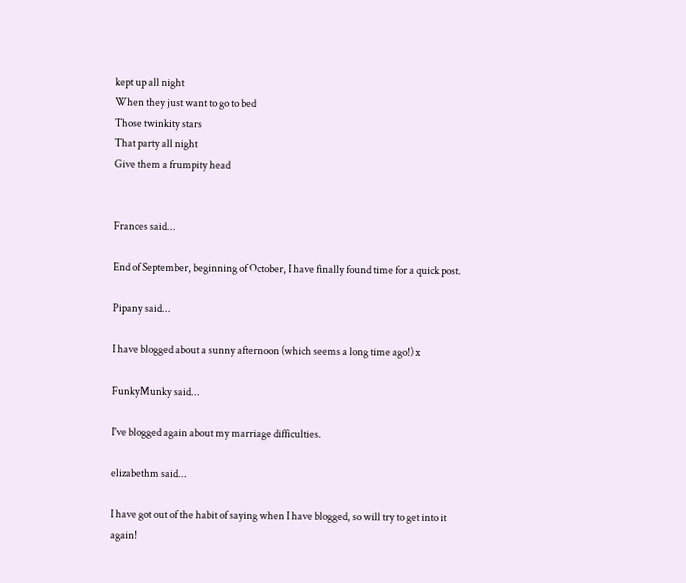kept up all night
When they just want to go to bed
Those twinkity stars
That party all night
Give them a frumpity head


Frances said...

End of September, beginning of October, I have finally found time for a quick post.

Pipany said...

I have blogged about a sunny afternoon (which seems a long time ago!) x

FunkyMunky said...

I've blogged again about my marriage difficulties.

elizabethm said...

I have got out of the habit of saying when I have blogged, so will try to get into it again!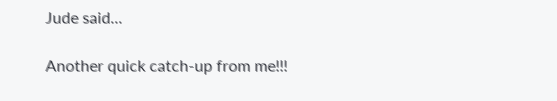Jude said...

Another quick catch-up from me!!!